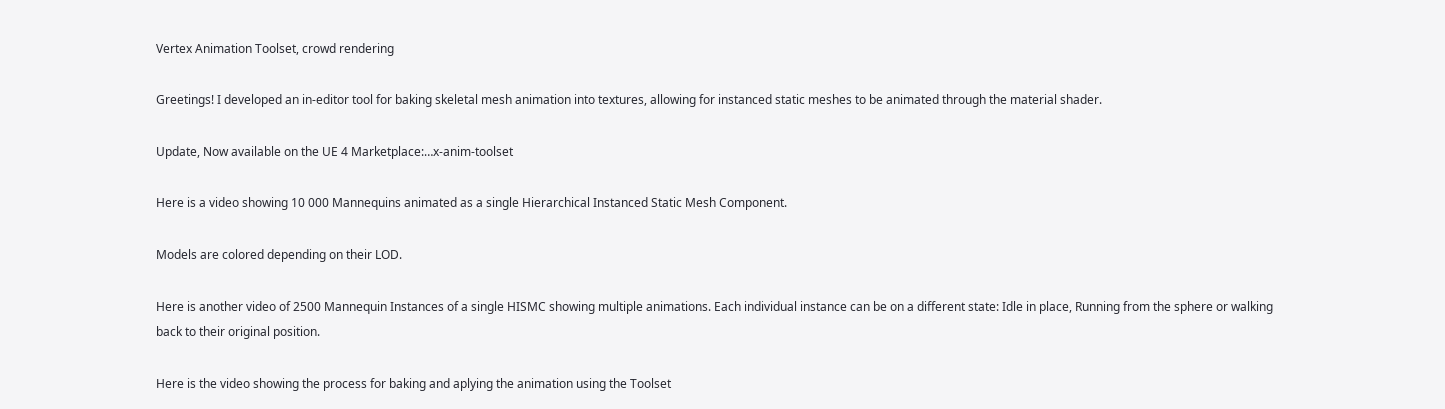Vertex Animation Toolset, crowd rendering

Greetings! I developed an in-editor tool for baking skeletal mesh animation into textures, allowing for instanced static meshes to be animated through the material shader.

Update, Now available on the UE 4 Marketplace:…x-anim-toolset

Here is a video showing 10 000 Mannequins animated as a single Hierarchical Instanced Static Mesh Component.

Models are colored depending on their LOD.

Here is another video of 2500 Mannequin Instances of a single HISMC showing multiple animations. Each individual instance can be on a different state: Idle in place, Running from the sphere or walking back to their original position.

Here is the video showing the process for baking and aplying the animation using the Toolset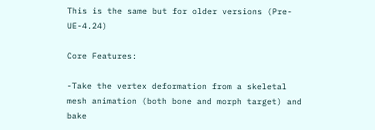This is the same but for older versions (Pre-UE-4.24)

Core Features:

-Take the vertex deformation from a skeletal mesh animation (both bone and morph target) and bake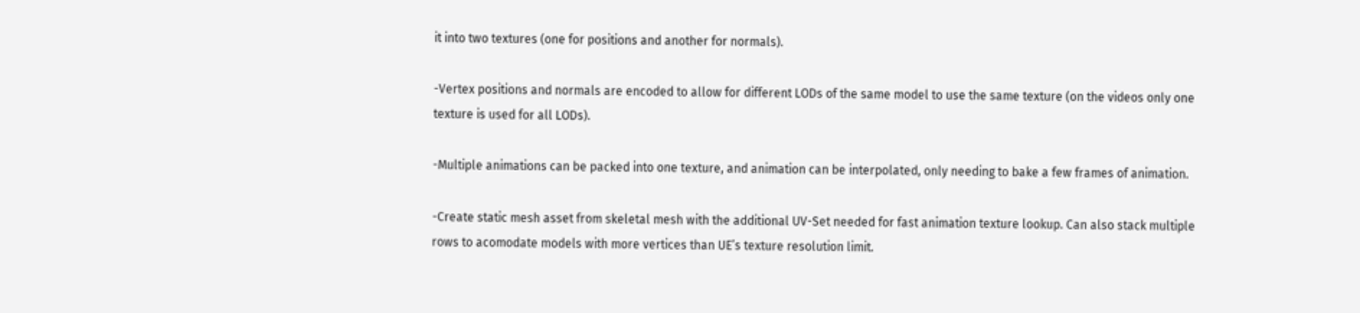it into two textures (one for positions and another for normals).

-Vertex positions and normals are encoded to allow for different LODs of the same model to use the same texture (on the videos only one texture is used for all LODs).

-Multiple animations can be packed into one texture, and animation can be interpolated, only needing to bake a few frames of animation.

-Create static mesh asset from skeletal mesh with the additional UV-Set needed for fast animation texture lookup. Can also stack multiple rows to acomodate models with more vertices than UE’s texture resolution limit.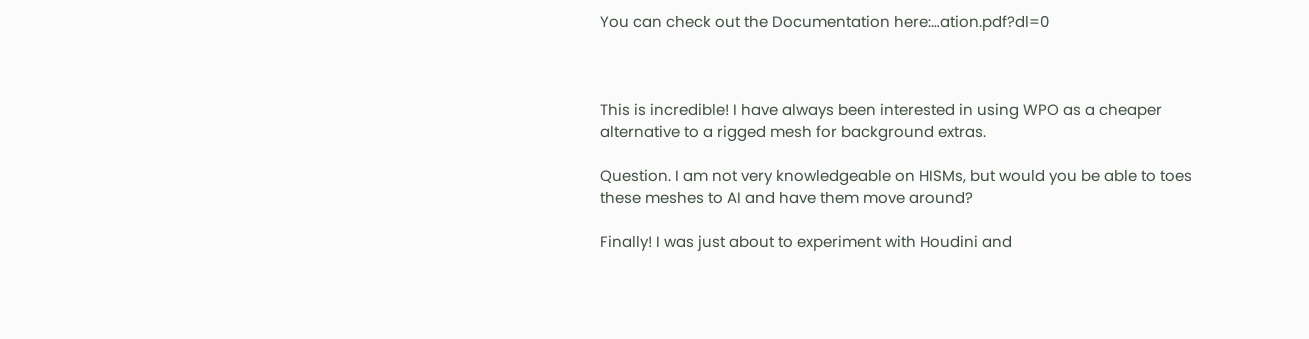You can check out the Documentation here:…ation.pdf?dl=0



This is incredible! I have always been interested in using WPO as a cheaper alternative to a rigged mesh for background extras.

Question. I am not very knowledgeable on HISMs, but would you be able to toes these meshes to AI and have them move around?

Finally! I was just about to experiment with Houdini and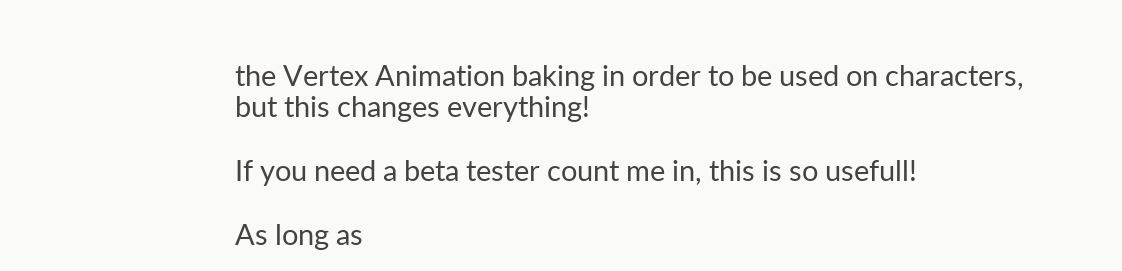the Vertex Animation baking in order to be used on characters, but this changes everything!

If you need a beta tester count me in, this is so usefull!

As long as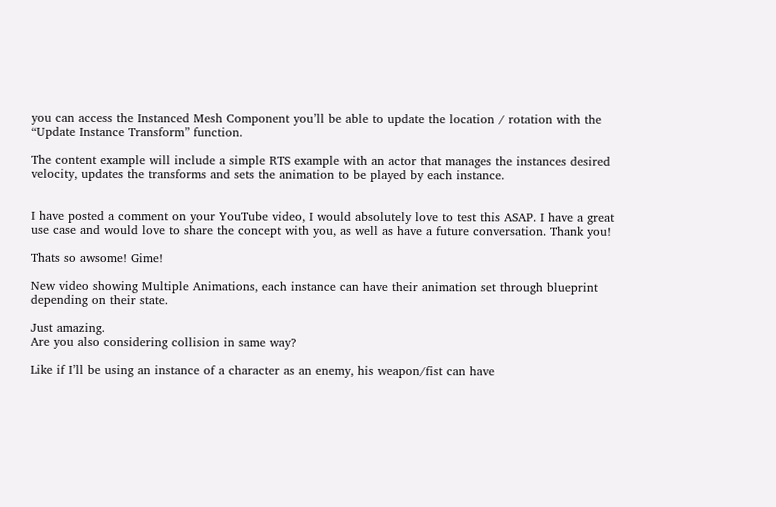you can access the Instanced Mesh Component you’ll be able to update the location / rotation with the “Update Instance Transform” function.

The content example will include a simple RTS example with an actor that manages the instances desired velocity, updates the transforms and sets the animation to be played by each instance.


I have posted a comment on your YouTube video, I would absolutely love to test this ASAP. I have a great use case and would love to share the concept with you, as well as have a future conversation. Thank you!

Thats so awsome! Gime!

New video showing Multiple Animations, each instance can have their animation set through blueprint depending on their state.

Just amazing.
Are you also considering collision in same way?

Like if I’ll be using an instance of a character as an enemy, his weapon/fist can have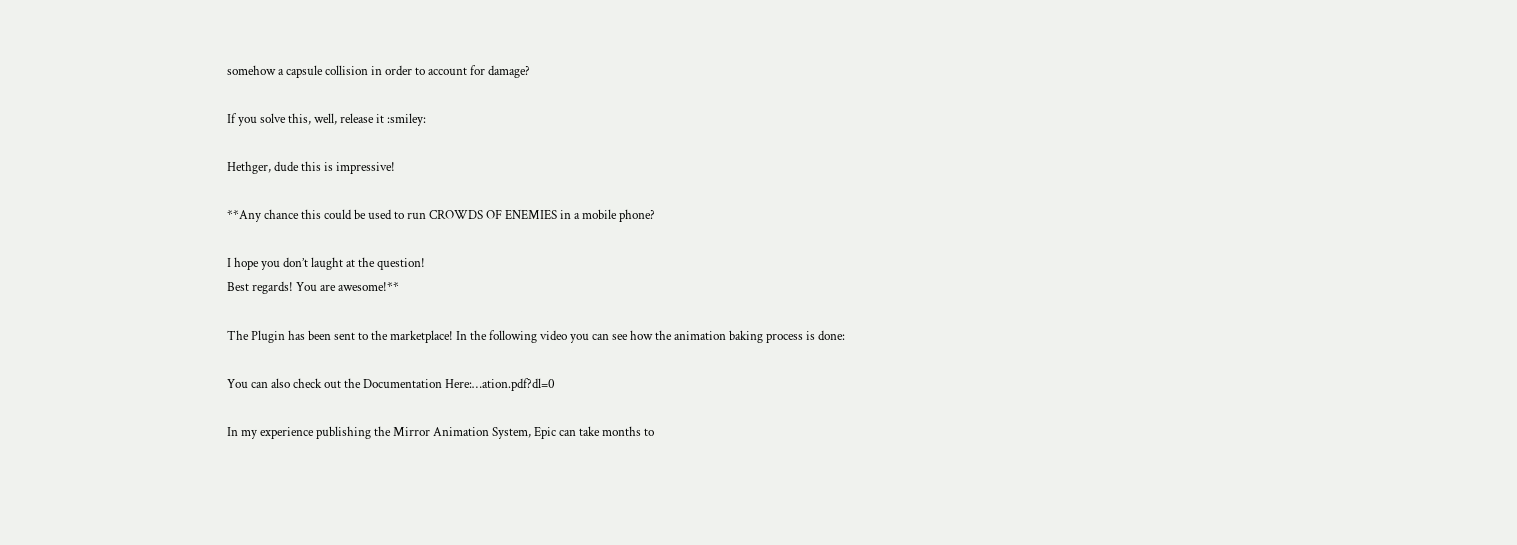somehow a capsule collision in order to account for damage?

If you solve this, well, release it :smiley:

Hethger, dude this is impressive!

**Any chance this could be used to run CROWDS OF ENEMIES in a mobile phone?

I hope you don’t laught at the question!
Best regards! You are awesome!**

The Plugin has been sent to the marketplace! In the following video you can see how the animation baking process is done:

You can also check out the Documentation Here:…ation.pdf?dl=0

In my experience publishing the Mirror Animation System, Epic can take months to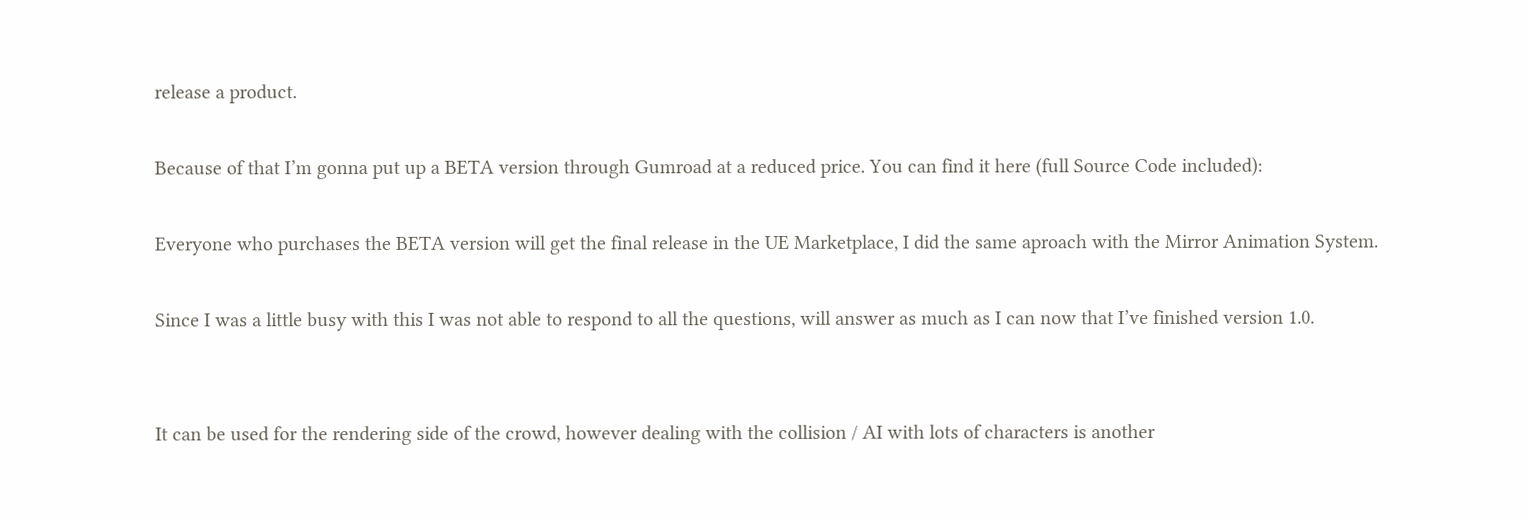release a product.

Because of that I’m gonna put up a BETA version through Gumroad at a reduced price. You can find it here (full Source Code included):

Everyone who purchases the BETA version will get the final release in the UE Marketplace, I did the same aproach with the Mirror Animation System.

Since I was a little busy with this I was not able to respond to all the questions, will answer as much as I can now that I’ve finished version 1.0.


It can be used for the rendering side of the crowd, however dealing with the collision / AI with lots of characters is another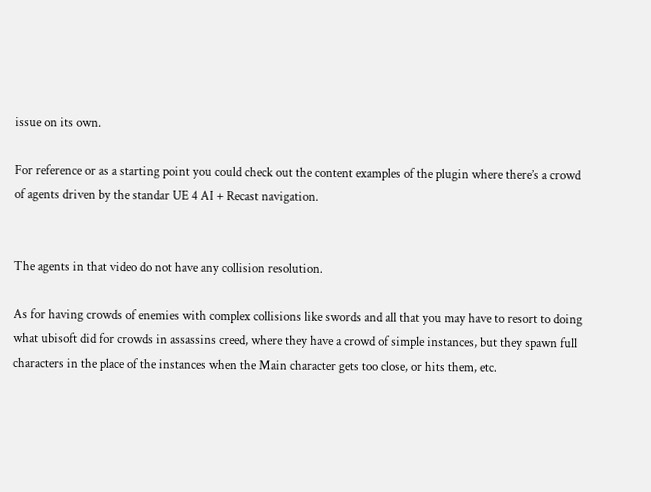issue on its own.

For reference or as a starting point you could check out the content examples of the plugin where there’s a crowd of agents driven by the standar UE 4 AI + Recast navigation.


The agents in that video do not have any collision resolution.

As for having crowds of enemies with complex collisions like swords and all that you may have to resort to doing what ubisoft did for crowds in assassins creed, where they have a crowd of simple instances, but they spawn full characters in the place of the instances when the Main character gets too close, or hits them, etc.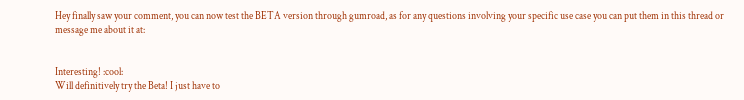Hey finally saw your comment, you can now test the BETA version through gumroad, as for any questions involving your specific use case you can put them in this thread or message me about it at:


Interesting! :cool:
Will definitively try the Beta! I just have to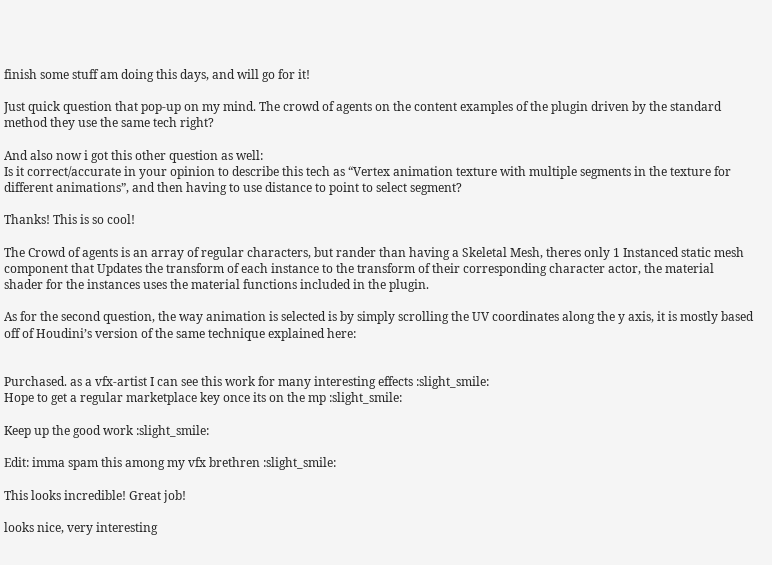finish some stuff am doing this days, and will go for it!

Just quick question that pop-up on my mind. The crowd of agents on the content examples of the plugin driven by the standard method they use the same tech right?

And also now i got this other question as well:
Is it correct/accurate in your opinion to describe this tech as “Vertex animation texture with multiple segments in the texture for different animations”, and then having to use distance to point to select segment?

Thanks! This is so cool!

The Crowd of agents is an array of regular characters, but rander than having a Skeletal Mesh, theres only 1 Instanced static mesh component that Updates the transform of each instance to the transform of their corresponding character actor, the material shader for the instances uses the material functions included in the plugin.

As for the second question, the way animation is selected is by simply scrolling the UV coordinates along the y axis, it is mostly based off of Houdini’s version of the same technique explained here:


Purchased. as a vfx-artist I can see this work for many interesting effects :slight_smile:
Hope to get a regular marketplace key once its on the mp :slight_smile:

Keep up the good work :slight_smile:

Edit: imma spam this among my vfx brethren :slight_smile:

This looks incredible! Great job!

looks nice, very interesting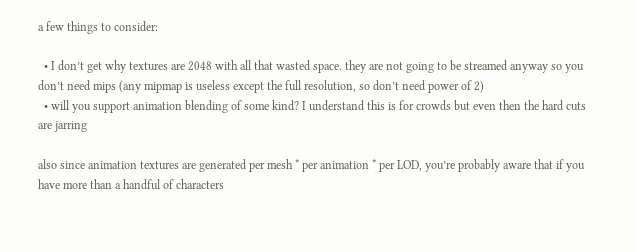a few things to consider:

  • I don’t get why textures are 2048 with all that wasted space. they are not going to be streamed anyway so you don’t need mips (any mipmap is useless except the full resolution, so don’t need power of 2)
  • will you support animation blending of some kind? I understand this is for crowds but even then the hard cuts are jarring

also since animation textures are generated per mesh * per animation * per LOD, you’re probably aware that if you have more than a handful of characters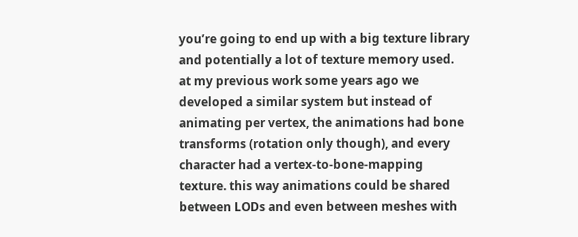you’re going to end up with a big texture library and potentially a lot of texture memory used.
at my previous work some years ago we developed a similar system but instead of animating per vertex, the animations had bone transforms (rotation only though), and every character had a vertex-to-bone-mapping texture. this way animations could be shared between LODs and even between meshes with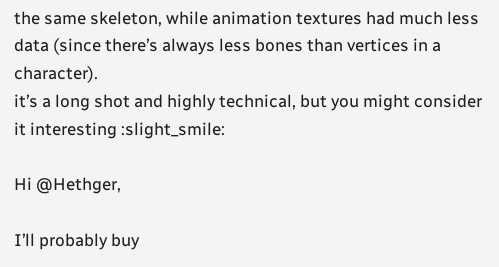the same skeleton, while animation textures had much less data (since there’s always less bones than vertices in a character).
it’s a long shot and highly technical, but you might consider it interesting :slight_smile:

Hi @Hethger,

I’ll probably buy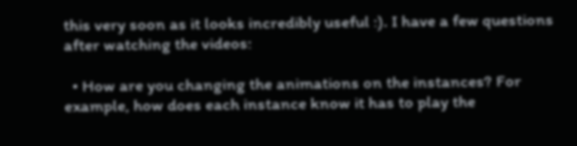this very soon as it looks incredibly useful :). I have a few questions after watching the videos:

  • How are you changing the animations on the instances? For example, how does each instance know it has to play the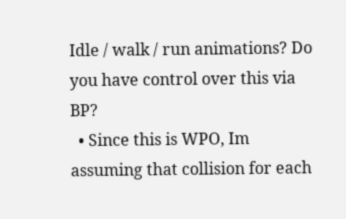Idle / walk / run animations? Do you have control over this via BP?
  • Since this is WPO, Im assuming that collision for each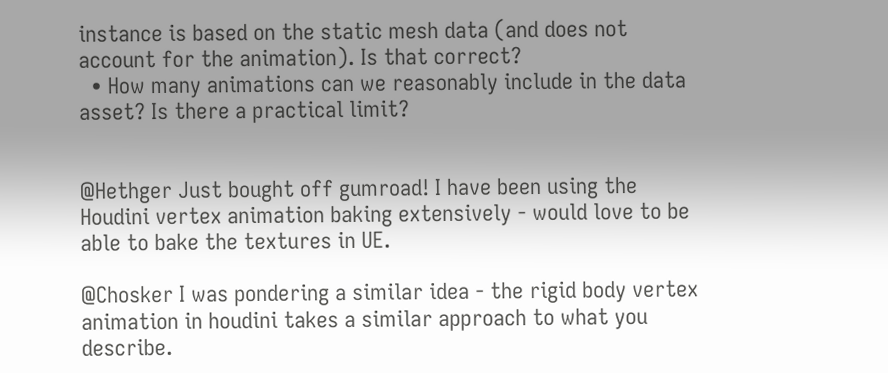instance is based on the static mesh data (and does not account for the animation). Is that correct?
  • How many animations can we reasonably include in the data asset? Is there a practical limit?


@Hethger Just bought off gumroad! I have been using the Houdini vertex animation baking extensively - would love to be able to bake the textures in UE.

@Chosker I was pondering a similar idea - the rigid body vertex animation in houdini takes a similar approach to what you describe.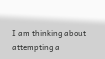I am thinking about attempting a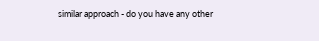similar approach - do you have any other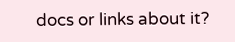docs or links about it?